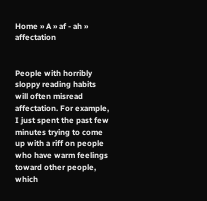Home » A » af - ah » affectation


People with horribly sloppy reading habits will often misread affectation. For example, I just spent the past few minutes trying to come up with a riff on people who have warm feelings toward other people, which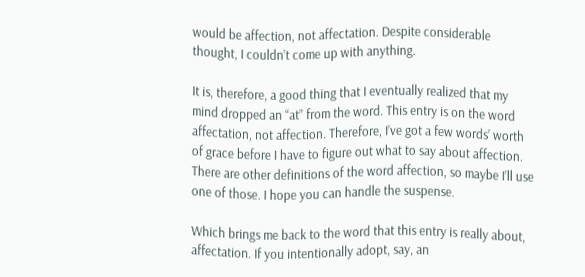would be affection, not affectation. Despite considerable thought, I couldn’t come up with anything.

It is, therefore, a good thing that I eventually realized that my mind dropped an “at” from the word. This entry is on the word affectation, not affection. Therefore, I’ve got a few words’ worth of grace before I have to figure out what to say about affection. There are other definitions of the word affection, so maybe I’ll use one of those. I hope you can handle the suspense.

Which brings me back to the word that this entry is really about, affectation. If you intentionally adopt, say, an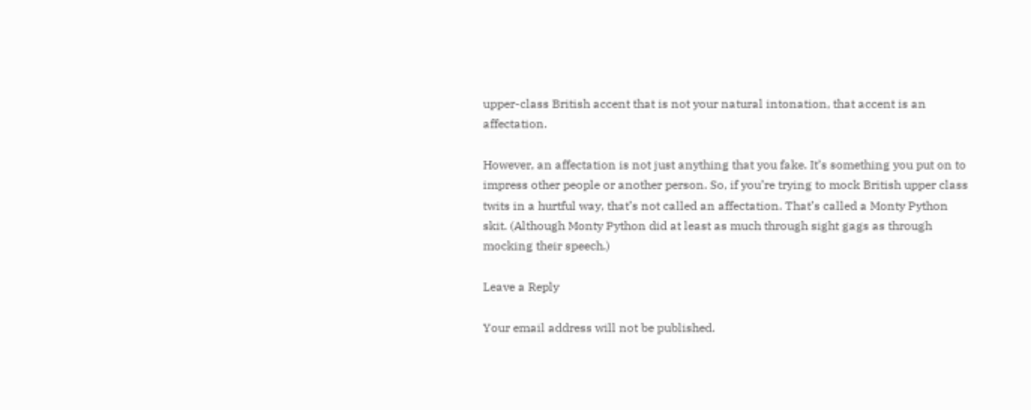upper-class British accent that is not your natural intonation, that accent is an affectation.

However, an affectation is not just anything that you fake. It’s something you put on to impress other people or another person. So, if you’re trying to mock British upper class twits in a hurtful way, that’s not called an affectation. That’s called a Monty Python skit. (Although Monty Python did at least as much through sight gags as through mocking their speech.)

Leave a Reply

Your email address will not be published.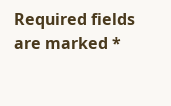Required fields are marked *